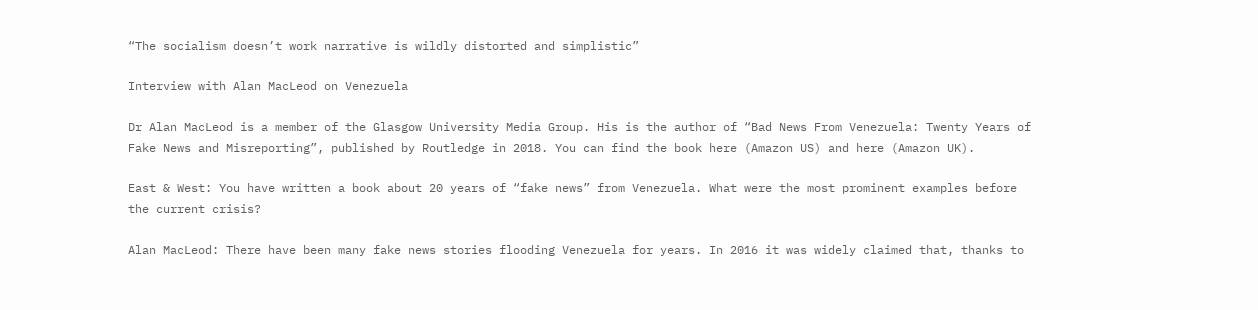“The socialism doesn’t work narrative is wildly distorted and simplistic”

Interview with Alan MacLeod on Venezuela

Dr Alan MacLeod is a member of the Glasgow University Media Group. His is the author of “Bad News From Venezuela: Twenty Years of Fake News and Misreporting”, published by Routledge in 2018. You can find the book here (Amazon US) and here (Amazon UK).

East & West: You have written a book about 20 years of “fake news” from Venezuela. What were the most prominent examples before the current crisis?

Alan MacLeod: There have been many fake news stories flooding Venezuela for years. In 2016 it was widely claimed that, thanks to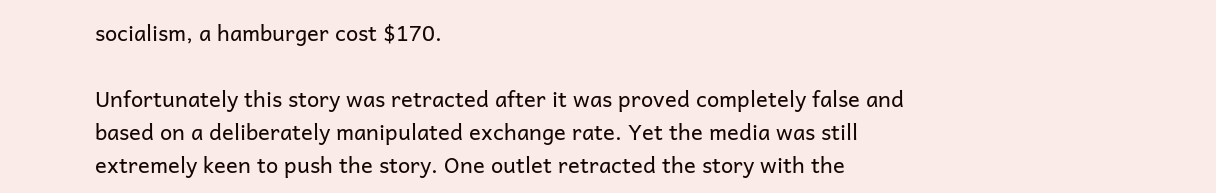socialism, a hamburger cost $170.

Unfortunately this story was retracted after it was proved completely false and based on a deliberately manipulated exchange rate. Yet the media was still extremely keen to push the story. One outlet retracted the story with the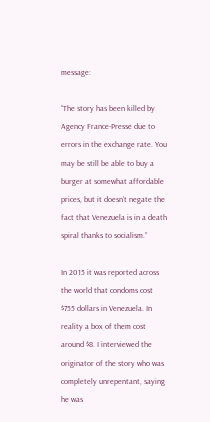message:

“The story has been killed by Agency France-Presse due to errors in the exchange rate. You may be still be able to buy a burger at somewhat affordable prices, but it doesn’t negate the fact that Venezuela is in a death spiral thanks to socialism.”

In 2015 it was reported across the world that condoms cost $755 dollars in Venezuela. In reality a box of them cost around $8. I interviewed the originator of the story who was completely unrepentant, saying he was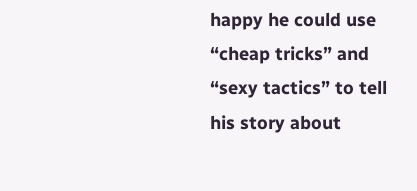happy he could use “cheap tricks” and “sexy tactics” to tell his story about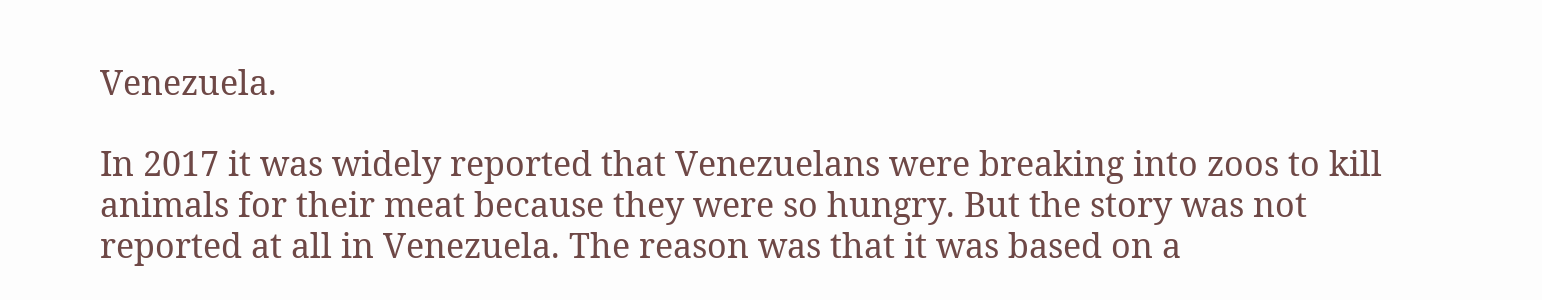Venezuela.

In 2017 it was widely reported that Venezuelans were breaking into zoos to kill animals for their meat because they were so hungry. But the story was not reported at all in Venezuela. The reason was that it was based on a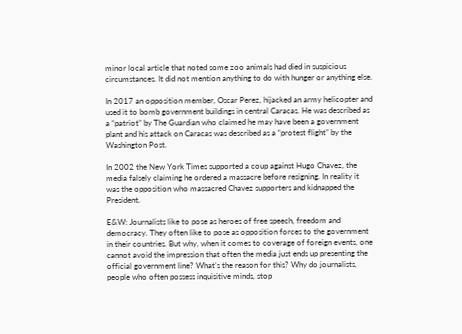minor local article that noted some zoo animals had died in suspicious circumstances. It did not mention anything to do with hunger or anything else.

In 2017 an opposition member, Oscar Perez, hijacked an army helicopter and used it to bomb government buildings in central Caracas. He was described as a “patriot” by The Guardian who claimed he may have been a government plant and his attack on Caracas was described as a “protest flight” by the Washington Post.

In 2002 the New York Times supported a coup against Hugo Chavez, the media falsely claiming he ordered a massacre before resigning. In reality it was the opposition who massacred Chavez supporters and kidnapped the President.

E&W: Journalists like to pose as heroes of free speech, freedom and democracy. They often like to pose as opposition forces to the government in their countries. But why, when it comes to coverage of foreign events, one cannot avoid the impression that often the media just ends up presenting the official government line? What’s the reason for this? Why do journalists, people who often possess inquisitive minds, stop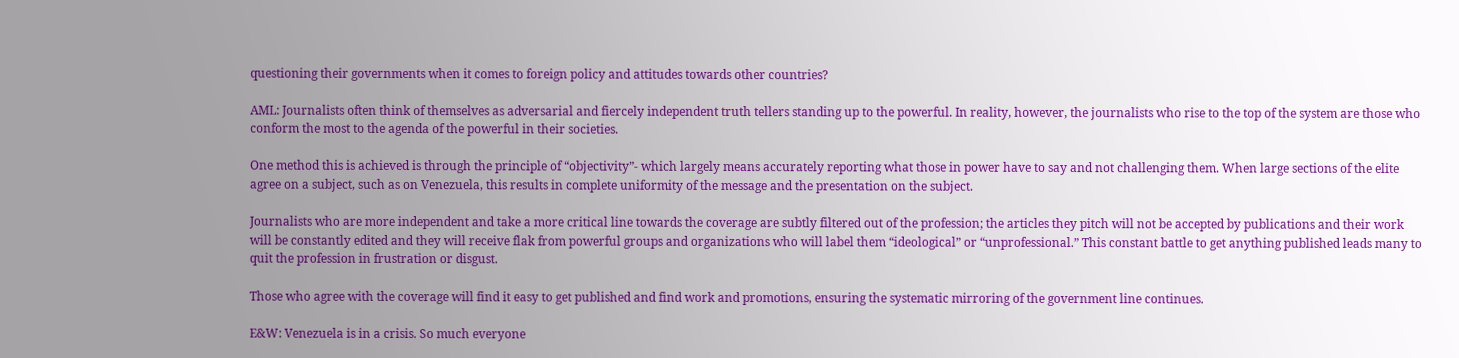questioning their governments when it comes to foreign policy and attitudes towards other countries?

AML: Journalists often think of themselves as adversarial and fiercely independent truth tellers standing up to the powerful. In reality, however, the journalists who rise to the top of the system are those who conform the most to the agenda of the powerful in their societies.

One method this is achieved is through the principle of “objectivity”- which largely means accurately reporting what those in power have to say and not challenging them. When large sections of the elite agree on a subject, such as on Venezuela, this results in complete uniformity of the message and the presentation on the subject.

Journalists who are more independent and take a more critical line towards the coverage are subtly filtered out of the profession; the articles they pitch will not be accepted by publications and their work will be constantly edited and they will receive flak from powerful groups and organizations who will label them “ideological” or “unprofessional.” This constant battle to get anything published leads many to quit the profession in frustration or disgust.

Those who agree with the coverage will find it easy to get published and find work and promotions, ensuring the systematic mirroring of the government line continues.

E&W: Venezuela is in a crisis. So much everyone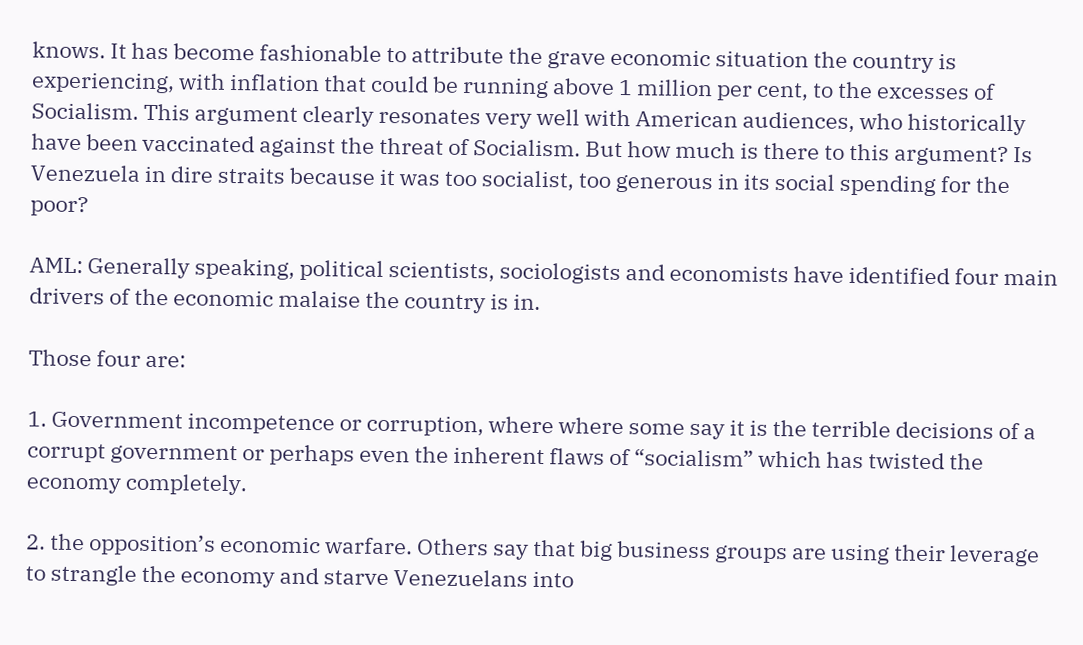knows. It has become fashionable to attribute the grave economic situation the country is experiencing, with inflation that could be running above 1 million per cent, to the excesses of Socialism. This argument clearly resonates very well with American audiences, who historically have been vaccinated against the threat of Socialism. But how much is there to this argument? Is Venezuela in dire straits because it was too socialist, too generous in its social spending for the poor?

AML: Generally speaking, political scientists, sociologists and economists have identified four main drivers of the economic malaise the country is in.

Those four are:

1. Government incompetence or corruption, where where some say it is the terrible decisions of a corrupt government or perhaps even the inherent flaws of “socialism” which has twisted the economy completely.

2. the opposition’s economic warfare. Others say that big business groups are using their leverage to strangle the economy and starve Venezuelans into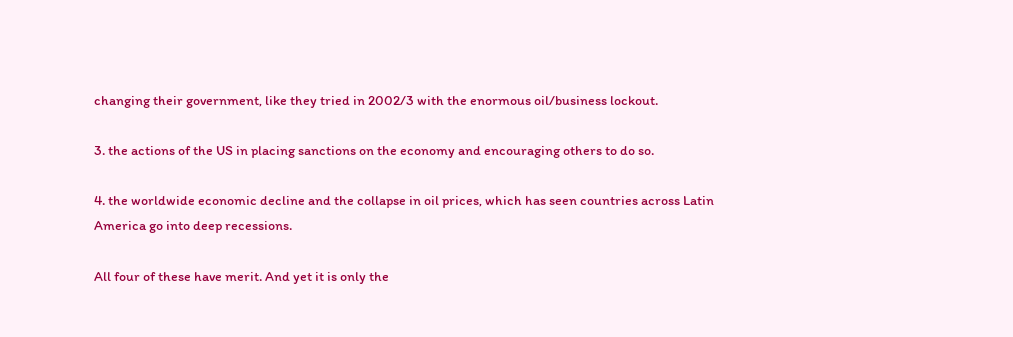changing their government, like they tried in 2002/3 with the enormous oil/business lockout.

3. the actions of the US in placing sanctions on the economy and encouraging others to do so.

4. the worldwide economic decline and the collapse in oil prices, which has seen countries across Latin America go into deep recessions.

All four of these have merit. And yet it is only the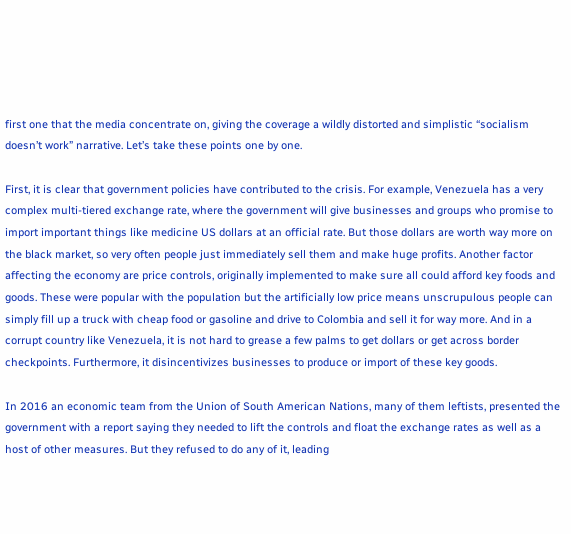first one that the media concentrate on, giving the coverage a wildly distorted and simplistic “socialism doesn’t work” narrative. Let’s take these points one by one.

First, it is clear that government policies have contributed to the crisis. For example, Venezuela has a very complex multi-tiered exchange rate, where the government will give businesses and groups who promise to import important things like medicine US dollars at an official rate. But those dollars are worth way more on the black market, so very often people just immediately sell them and make huge profits. Another factor affecting the economy are price controls, originally implemented to make sure all could afford key foods and goods. These were popular with the population but the artificially low price means unscrupulous people can simply fill up a truck with cheap food or gasoline and drive to Colombia and sell it for way more. And in a corrupt country like Venezuela, it is not hard to grease a few palms to get dollars or get across border checkpoints. Furthermore, it disincentivizes businesses to produce or import of these key goods.

In 2016 an economic team from the Union of South American Nations, many of them leftists, presented the government with a report saying they needed to lift the controls and float the exchange rates as well as a host of other measures. But they refused to do any of it, leading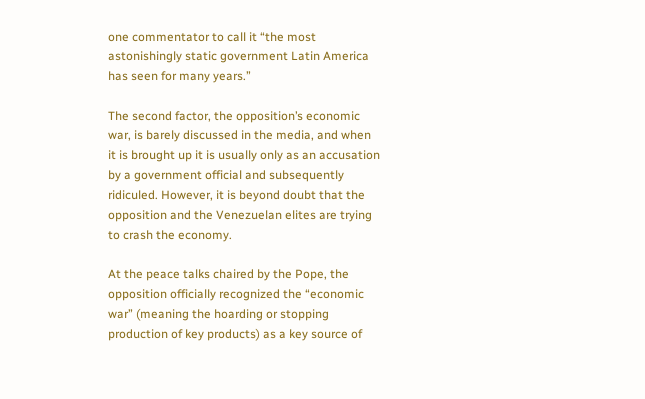one commentator to call it “the most astonishingly static government Latin America has seen for many years.”

The second factor, the opposition’s economic war, is barely discussed in the media, and when it is brought up it is usually only as an accusation by a government official and subsequently ridiculed. However, it is beyond doubt that the opposition and the Venezuelan elites are trying to crash the economy.

At the peace talks chaired by the Pope, the opposition officially recognized the “economic war” (meaning the hoarding or stopping production of key products) as a key source of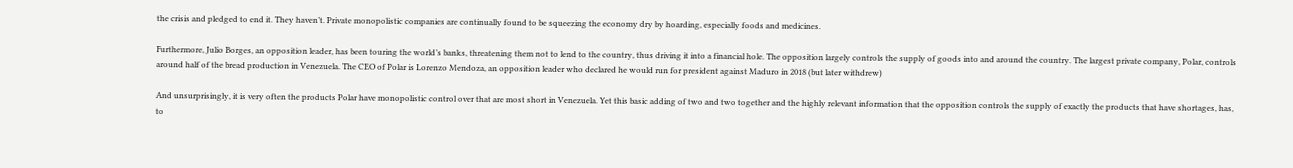the crisis and pledged to end it. They haven’t. Private monopolistic companies are continually found to be squeezing the economy dry by hoarding, especially foods and medicines.

Furthermore, Julio Borges, an opposition leader, has been touring the world’s banks, threatening them not to lend to the country, thus driving it into a financial hole. The opposition largely controls the supply of goods into and around the country. The largest private company, Polar, controls around half of the bread production in Venezuela. The CEO of Polar is Lorenzo Mendoza, an opposition leader who declared he would run for president against Maduro in 2018 (but later withdrew)

And unsurprisingly, it is very often the products Polar have monopolistic control over that are most short in Venezuela. Yet this basic adding of two and two together and the highly relevant information that the opposition controls the supply of exactly the products that have shortages, has, to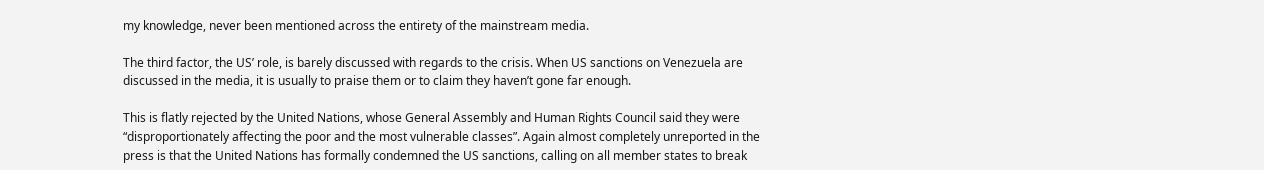my knowledge, never been mentioned across the entirety of the mainstream media.

The third factor, the US’ role, is barely discussed with regards to the crisis. When US sanctions on Venezuela are discussed in the media, it is usually to praise them or to claim they haven’t gone far enough.

This is flatly rejected by the United Nations, whose General Assembly and Human Rights Council said they were “disproportionately affecting the poor and the most vulnerable classes”. Again almost completely unreported in the press is that the United Nations has formally condemned the US sanctions, calling on all member states to break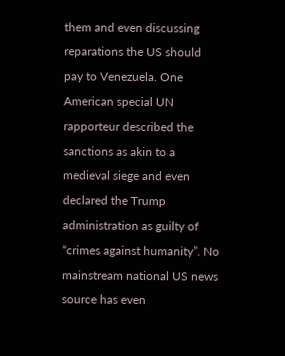them and even discussing reparations the US should pay to Venezuela. One American special UN rapporteur described the sanctions as akin to a medieval siege and even declared the Trump administration as guilty of “crimes against humanity”. No mainstream national US news source has even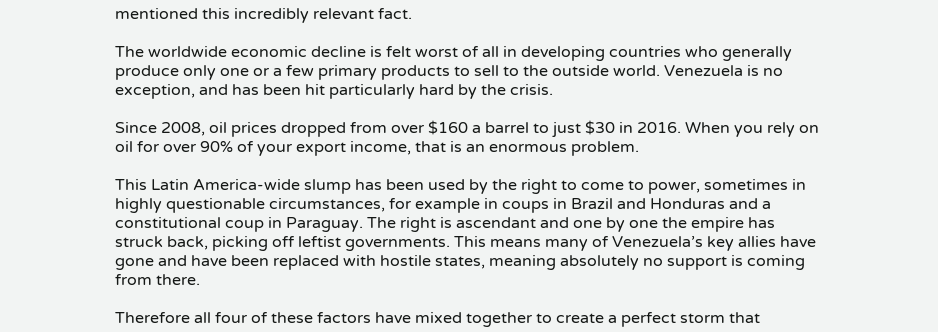mentioned this incredibly relevant fact.

The worldwide economic decline is felt worst of all in developing countries who generally produce only one or a few primary products to sell to the outside world. Venezuela is no exception, and has been hit particularly hard by the crisis.

Since 2008, oil prices dropped from over $160 a barrel to just $30 in 2016. When you rely on oil for over 90% of your export income, that is an enormous problem.

This Latin America-wide slump has been used by the right to come to power, sometimes in highly questionable circumstances, for example in coups in Brazil and Honduras and a constitutional coup in Paraguay. The right is ascendant and one by one the empire has struck back, picking off leftist governments. This means many of Venezuela’s key allies have gone and have been replaced with hostile states, meaning absolutely no support is coming from there.

Therefore all four of these factors have mixed together to create a perfect storm that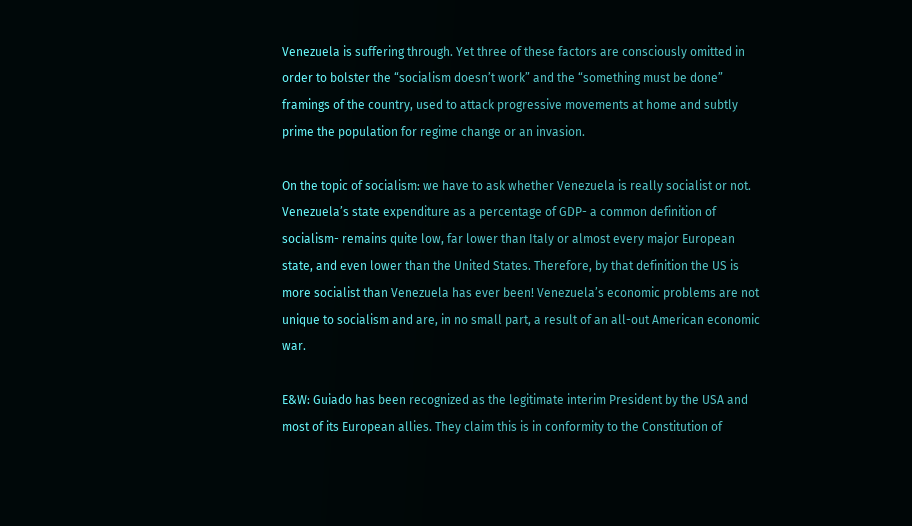Venezuela is suffering through. Yet three of these factors are consciously omitted in order to bolster the “socialism doesn’t work” and the “something must be done” framings of the country, used to attack progressive movements at home and subtly prime the population for regime change or an invasion.

On the topic of socialism: we have to ask whether Venezuela is really socialist or not. Venezuela’s state expenditure as a percentage of GDP- a common definition of socialism- remains quite low, far lower than Italy or almost every major European state, and even lower than the United States. Therefore, by that definition the US is more socialist than Venezuela has ever been! Venezuela’s economic problems are not unique to socialism and are, in no small part, a result of an all-out American economic war.

E&W: Guiado has been recognized as the legitimate interim President by the USA and most of its European allies. They claim this is in conformity to the Constitution of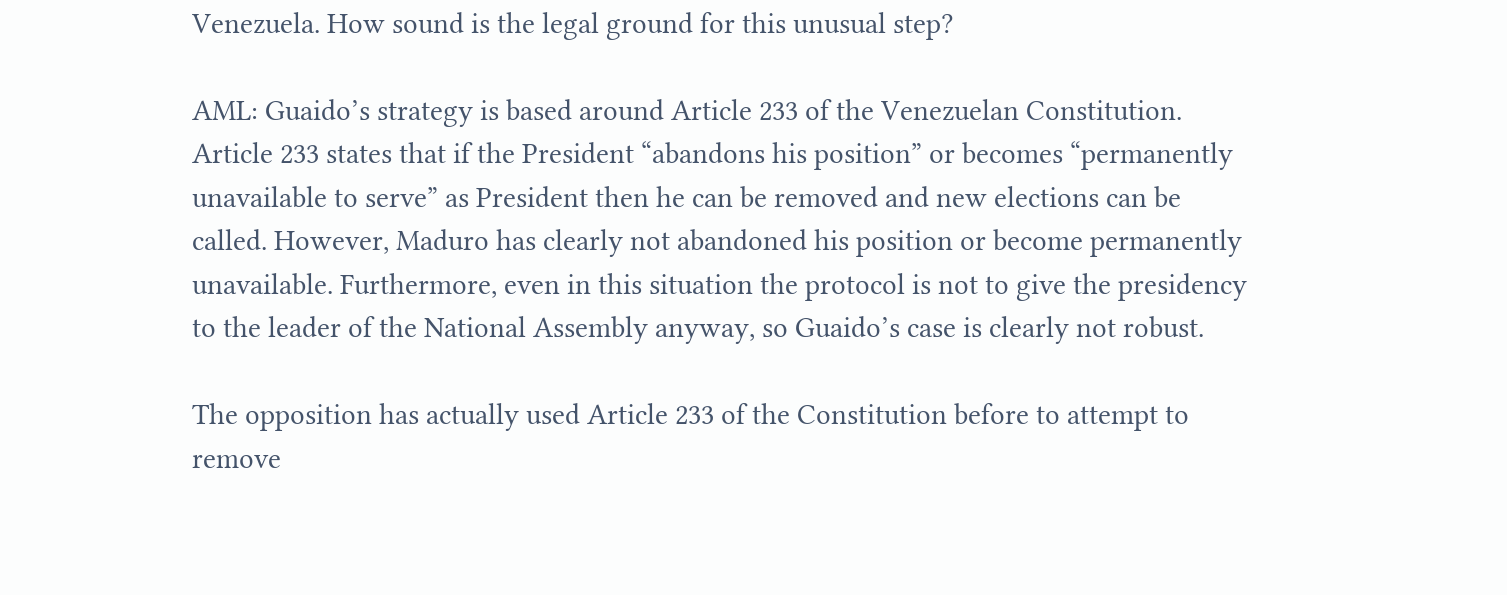Venezuela. How sound is the legal ground for this unusual step?

AML: Guaido’s strategy is based around Article 233 of the Venezuelan Constitution. Article 233 states that if the President “abandons his position” or becomes “permanently unavailable to serve” as President then he can be removed and new elections can be called. However, Maduro has clearly not abandoned his position or become permanently unavailable. Furthermore, even in this situation the protocol is not to give the presidency to the leader of the National Assembly anyway, so Guaido’s case is clearly not robust.

The opposition has actually used Article 233 of the Constitution before to attempt to remove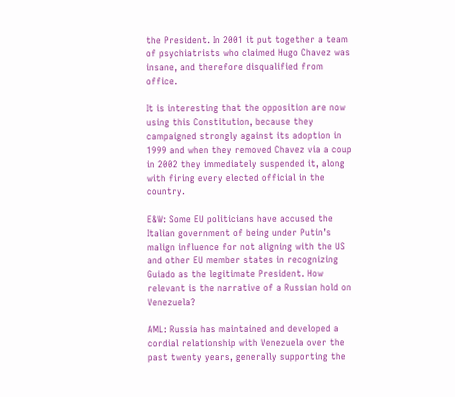the President. In 2001 it put together a team of psychiatrists who claimed Hugo Chavez was insane, and therefore disqualified from office.

It is interesting that the opposition are now using this Constitution, because they campaigned strongly against its adoption in 1999 and when they removed Chavez via a coup in 2002 they immediately suspended it, along with firing every elected official in the country.

E&W: Some EU politicians have accused the Italian government of being under Putin’s malign influence for not aligning with the US and other EU member states in recognizing Guiado as the legitimate President. How relevant is the narrative of a Russian hold on Venezuela?

AML: Russia has maintained and developed a cordial relationship with Venezuela over the past twenty years, generally supporting the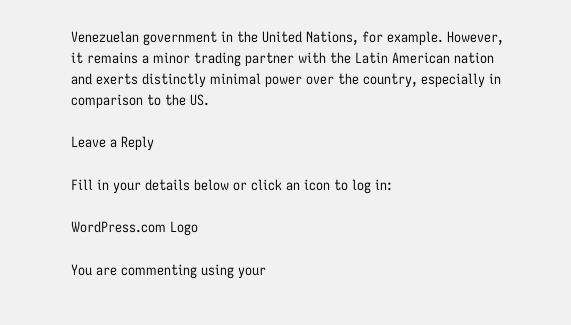Venezuelan government in the United Nations, for example. However, it remains a minor trading partner with the Latin American nation and exerts distinctly minimal power over the country, especially in comparison to the US.

Leave a Reply

Fill in your details below or click an icon to log in:

WordPress.com Logo

You are commenting using your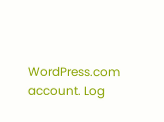WordPress.com account. Log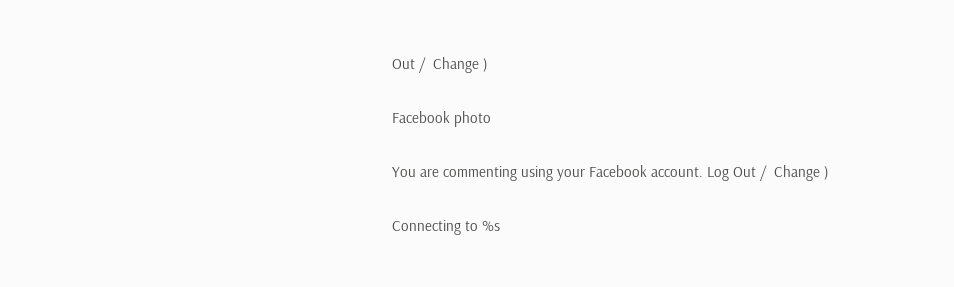Out /  Change )

Facebook photo

You are commenting using your Facebook account. Log Out /  Change )

Connecting to %s